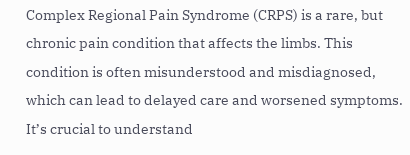Complex Regional Pain Syndrome (CRPS) is a rare, but chronic pain condition that affects the limbs. This condition is often misunderstood and misdiagnosed, which can lead to delayed care and worsened symptoms. It’s crucial to understand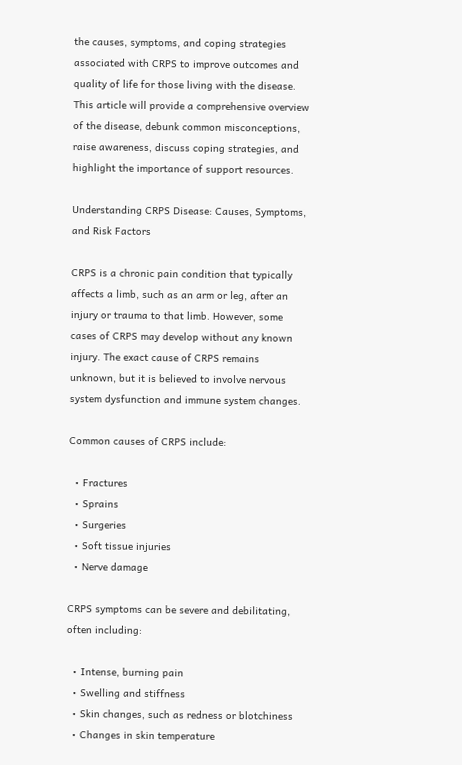the causes, symptoms, and coping strategies associated with CRPS to improve outcomes and quality of life for those living with the disease. This article will provide a comprehensive overview of the disease, debunk common misconceptions, raise awareness, discuss coping strategies, and highlight the importance of support resources.

Understanding CRPS Disease: Causes, Symptoms, and Risk Factors

CRPS is a chronic pain condition that typically affects a limb, such as an arm or leg, after an injury or trauma to that limb. However, some cases of CRPS may develop without any known injury. The exact cause of CRPS remains unknown, but it is believed to involve nervous system dysfunction and immune system changes.

Common causes of CRPS include:

  • Fractures
  • Sprains
  • Surgeries
  • Soft tissue injuries
  • Nerve damage

CRPS symptoms can be severe and debilitating, often including:

  • Intense, burning pain
  • Swelling and stiffness
  • Skin changes, such as redness or blotchiness
  • Changes in skin temperature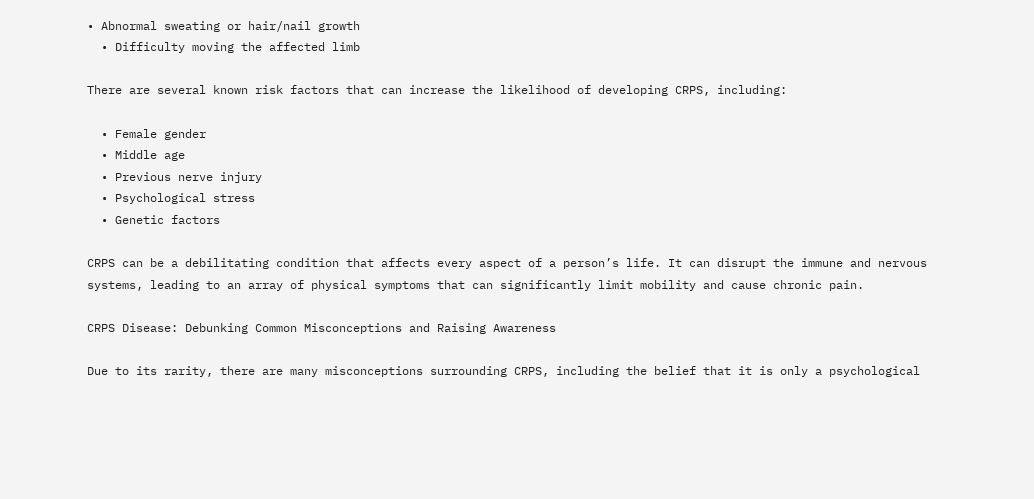• Abnormal sweating or hair/nail growth
  • Difficulty moving the affected limb

There are several known risk factors that can increase the likelihood of developing CRPS, including:

  • Female gender
  • Middle age
  • Previous nerve injury
  • Psychological stress
  • Genetic factors

CRPS can be a debilitating condition that affects every aspect of a person’s life. It can disrupt the immune and nervous systems, leading to an array of physical symptoms that can significantly limit mobility and cause chronic pain.

CRPS Disease: Debunking Common Misconceptions and Raising Awareness

Due to its rarity, there are many misconceptions surrounding CRPS, including the belief that it is only a psychological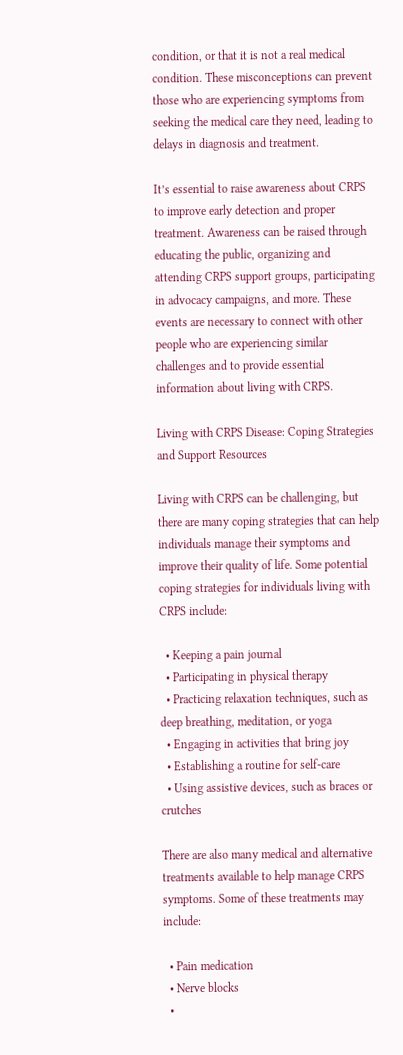condition, or that it is not a real medical condition. These misconceptions can prevent those who are experiencing symptoms from seeking the medical care they need, leading to delays in diagnosis and treatment.

It’s essential to raise awareness about CRPS to improve early detection and proper treatment. Awareness can be raised through educating the public, organizing and attending CRPS support groups, participating in advocacy campaigns, and more. These events are necessary to connect with other people who are experiencing similar challenges and to provide essential information about living with CRPS.

Living with CRPS Disease: Coping Strategies and Support Resources

Living with CRPS can be challenging, but there are many coping strategies that can help individuals manage their symptoms and improve their quality of life. Some potential coping strategies for individuals living with CRPS include:

  • Keeping a pain journal
  • Participating in physical therapy
  • Practicing relaxation techniques, such as deep breathing, meditation, or yoga
  • Engaging in activities that bring joy
  • Establishing a routine for self-care
  • Using assistive devices, such as braces or crutches

There are also many medical and alternative treatments available to help manage CRPS symptoms. Some of these treatments may include:

  • Pain medication
  • Nerve blocks
  •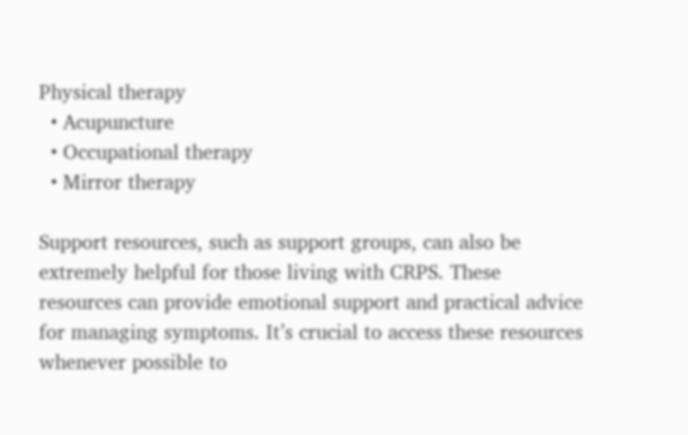Physical therapy
  • Acupuncture
  • Occupational therapy
  • Mirror therapy

Support resources, such as support groups, can also be extremely helpful for those living with CRPS. These resources can provide emotional support and practical advice for managing symptoms. It’s crucial to access these resources whenever possible to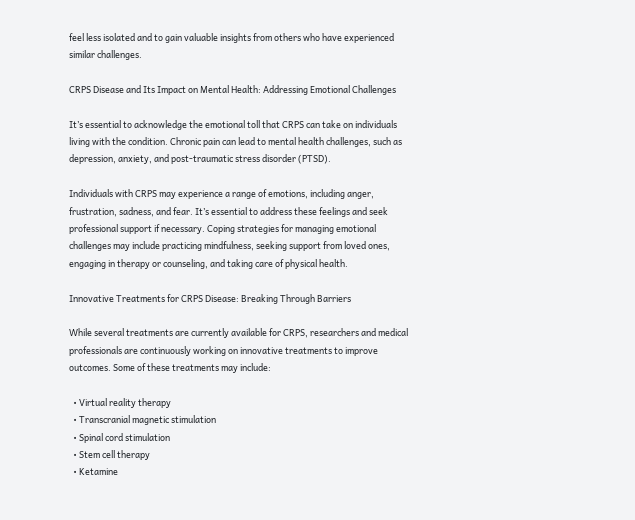feel less isolated and to gain valuable insights from others who have experienced similar challenges.

CRPS Disease and Its Impact on Mental Health: Addressing Emotional Challenges

It’s essential to acknowledge the emotional toll that CRPS can take on individuals living with the condition. Chronic pain can lead to mental health challenges, such as depression, anxiety, and post-traumatic stress disorder (PTSD).

Individuals with CRPS may experience a range of emotions, including anger, frustration, sadness, and fear. It’s essential to address these feelings and seek professional support if necessary. Coping strategies for managing emotional challenges may include practicing mindfulness, seeking support from loved ones, engaging in therapy or counseling, and taking care of physical health.

Innovative Treatments for CRPS Disease: Breaking Through Barriers

While several treatments are currently available for CRPS, researchers and medical professionals are continuously working on innovative treatments to improve outcomes. Some of these treatments may include:

  • Virtual reality therapy
  • Transcranial magnetic stimulation
  • Spinal cord stimulation
  • Stem cell therapy
  • Ketamine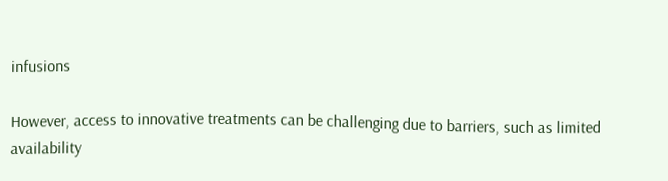infusions

However, access to innovative treatments can be challenging due to barriers, such as limited availability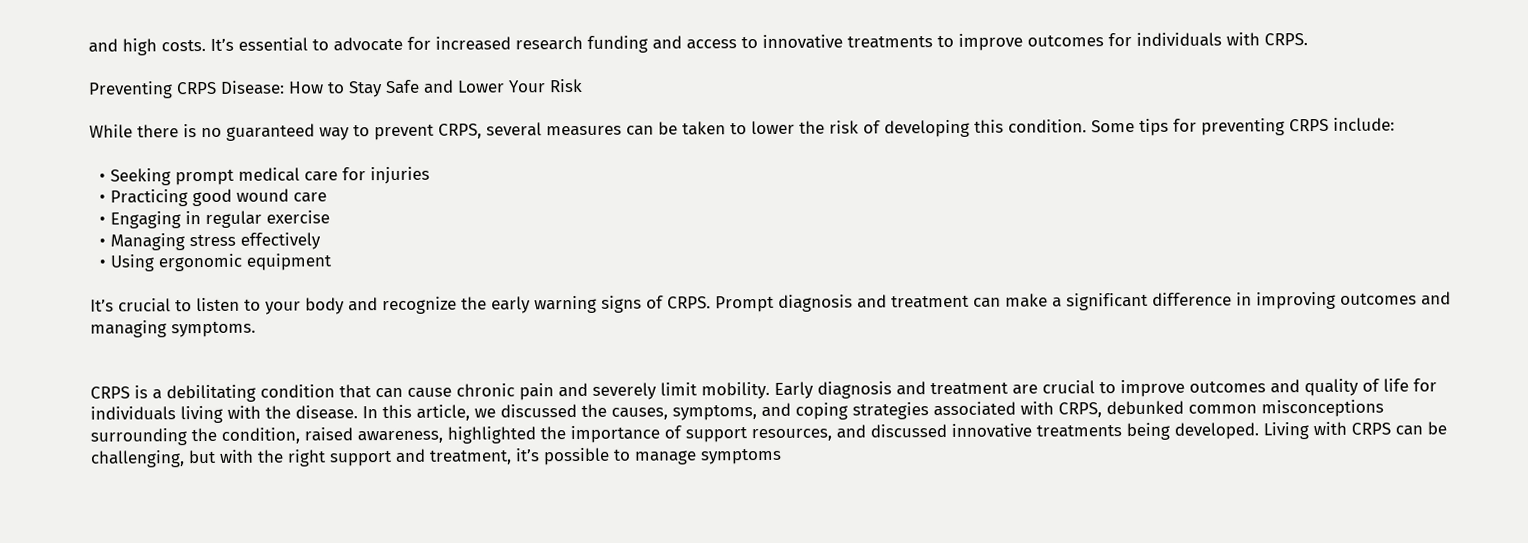and high costs. It’s essential to advocate for increased research funding and access to innovative treatments to improve outcomes for individuals with CRPS.

Preventing CRPS Disease: How to Stay Safe and Lower Your Risk

While there is no guaranteed way to prevent CRPS, several measures can be taken to lower the risk of developing this condition. Some tips for preventing CRPS include:

  • Seeking prompt medical care for injuries
  • Practicing good wound care
  • Engaging in regular exercise
  • Managing stress effectively
  • Using ergonomic equipment

It’s crucial to listen to your body and recognize the early warning signs of CRPS. Prompt diagnosis and treatment can make a significant difference in improving outcomes and managing symptoms.


CRPS is a debilitating condition that can cause chronic pain and severely limit mobility. Early diagnosis and treatment are crucial to improve outcomes and quality of life for individuals living with the disease. In this article, we discussed the causes, symptoms, and coping strategies associated with CRPS, debunked common misconceptions surrounding the condition, raised awareness, highlighted the importance of support resources, and discussed innovative treatments being developed. Living with CRPS can be challenging, but with the right support and treatment, it’s possible to manage symptoms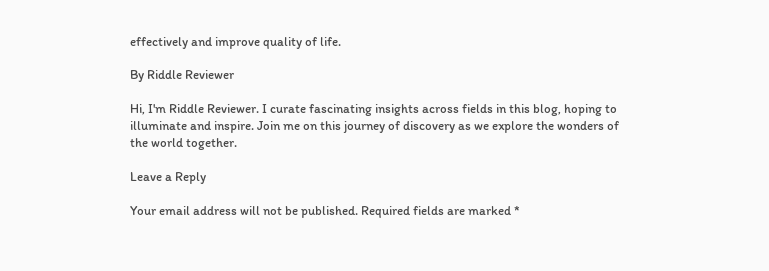effectively and improve quality of life.

By Riddle Reviewer

Hi, I'm Riddle Reviewer. I curate fascinating insights across fields in this blog, hoping to illuminate and inspire. Join me on this journey of discovery as we explore the wonders of the world together.

Leave a Reply

Your email address will not be published. Required fields are marked *